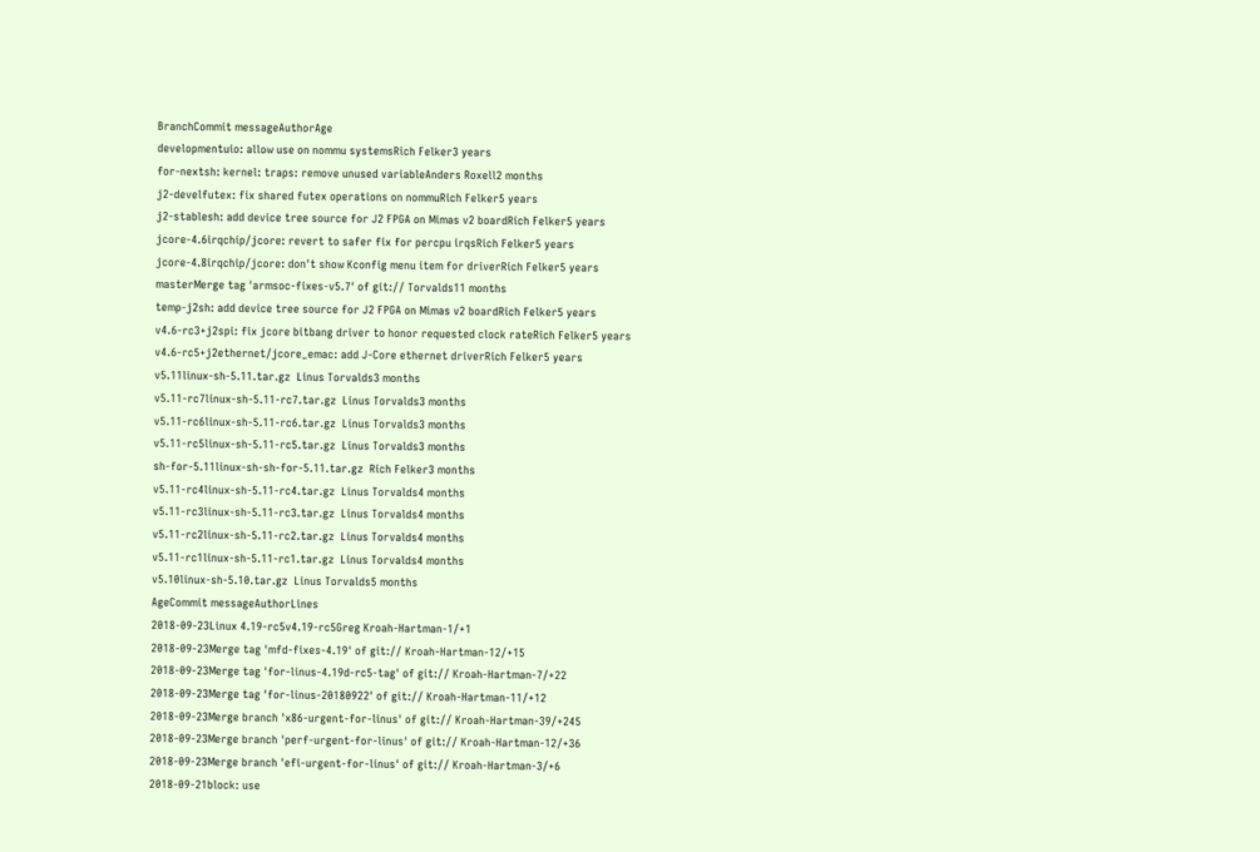BranchCommit messageAuthorAge
developmentuio: allow use on nommu systemsRich Felker3 years
for-nextsh: kernel: traps: remove unused variableAnders Roxell2 months
j2-develfutex: fix shared futex operations on nommuRich Felker5 years
j2-stablesh: add device tree source for J2 FPGA on Mimas v2 boardRich Felker5 years
jcore-4.6irqchip/jcore: revert to safer fix for percpu irqsRich Felker5 years
jcore-4.8irqchip/jcore: don't show Kconfig menu item for driverRich Felker5 years
masterMerge tag 'armsoc-fixes-v5.7' of git:// Torvalds11 months
temp-j2sh: add device tree source for J2 FPGA on Mimas v2 boardRich Felker5 years
v4.6-rc3+j2spi: fix jcore bitbang driver to honor requested clock rateRich Felker5 years
v4.6-rc5+j2ethernet/jcore_emac: add J-Core ethernet driverRich Felker5 years
v5.11linux-sh-5.11.tar.gz  Linus Torvalds3 months
v5.11-rc7linux-sh-5.11-rc7.tar.gz  Linus Torvalds3 months
v5.11-rc6linux-sh-5.11-rc6.tar.gz  Linus Torvalds3 months
v5.11-rc5linux-sh-5.11-rc5.tar.gz  Linus Torvalds3 months
sh-for-5.11linux-sh-sh-for-5.11.tar.gz  Rich Felker3 months
v5.11-rc4linux-sh-5.11-rc4.tar.gz  Linus Torvalds4 months
v5.11-rc3linux-sh-5.11-rc3.tar.gz  Linus Torvalds4 months
v5.11-rc2linux-sh-5.11-rc2.tar.gz  Linus Torvalds4 months
v5.11-rc1linux-sh-5.11-rc1.tar.gz  Linus Torvalds4 months
v5.10linux-sh-5.10.tar.gz  Linus Torvalds5 months
AgeCommit messageAuthorLines
2018-09-23Linux 4.19-rc5v4.19-rc5Greg Kroah-Hartman-1/+1
2018-09-23Merge tag 'mfd-fixes-4.19' of git:// Kroah-Hartman-12/+15
2018-09-23Merge tag 'for-linus-4.19d-rc5-tag' of git:// Kroah-Hartman-7/+22
2018-09-23Merge tag 'for-linus-20180922' of git:// Kroah-Hartman-11/+12
2018-09-23Merge branch 'x86-urgent-for-linus' of git:// Kroah-Hartman-39/+245
2018-09-23Merge branch 'perf-urgent-for-linus' of git:// Kroah-Hartman-12/+36
2018-09-23Merge branch 'efi-urgent-for-linus' of git:// Kroah-Hartman-3/+6
2018-09-21block: use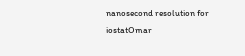nanosecond resolution for iostatOmar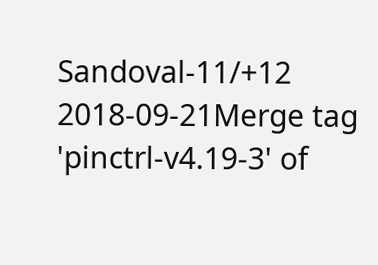Sandoval-11/+12
2018-09-21Merge tag 'pinctrl-v4.19-3' of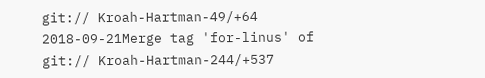git:// Kroah-Hartman-49/+64
2018-09-21Merge tag 'for-linus' of git:// Kroah-Hartman-244/+537